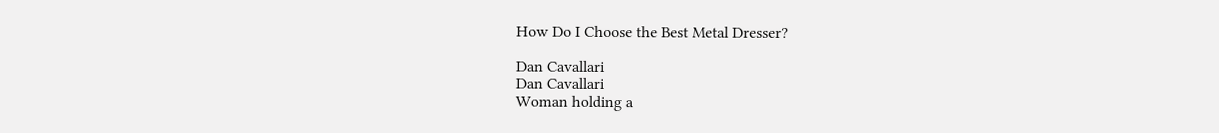How Do I Choose the Best Metal Dresser?

Dan Cavallari
Dan Cavallari
Woman holding a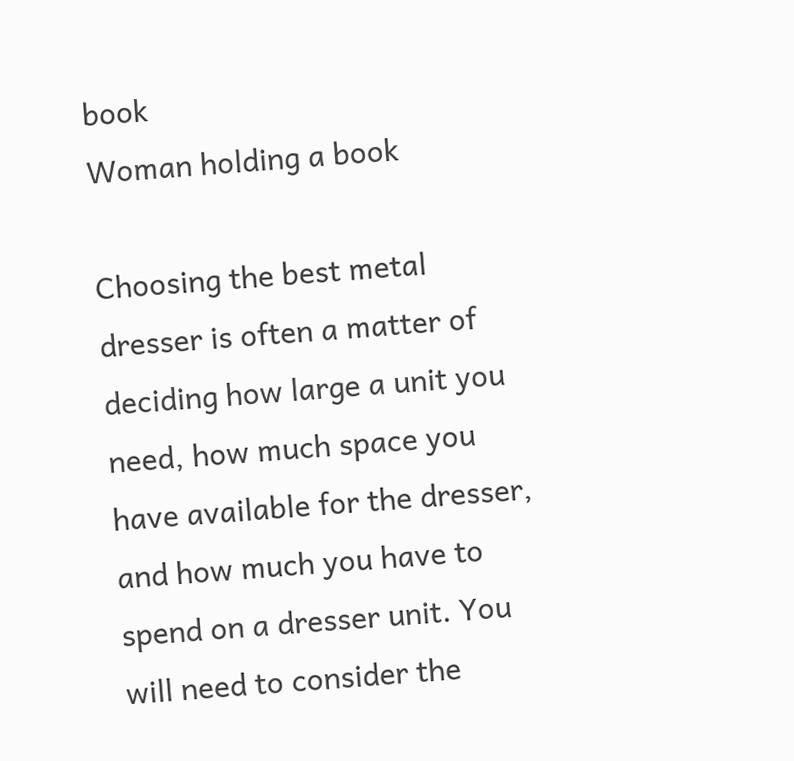book
Woman holding a book

Choosing the best metal dresser is often a matter of deciding how large a unit you need, how much space you have available for the dresser, and how much you have to spend on a dresser unit. You will need to consider the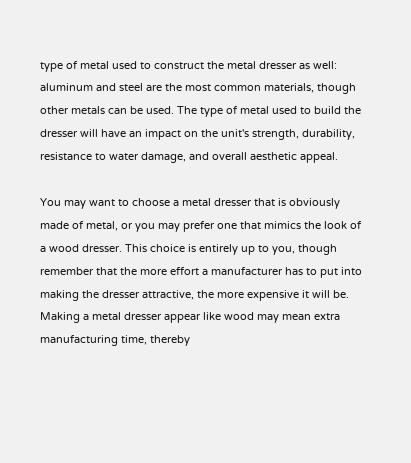type of metal used to construct the metal dresser as well: aluminum and steel are the most common materials, though other metals can be used. The type of metal used to build the dresser will have an impact on the unit's strength, durability, resistance to water damage, and overall aesthetic appeal.

You may want to choose a metal dresser that is obviously made of metal, or you may prefer one that mimics the look of a wood dresser. This choice is entirely up to you, though remember that the more effort a manufacturer has to put into making the dresser attractive, the more expensive it will be. Making a metal dresser appear like wood may mean extra manufacturing time, thereby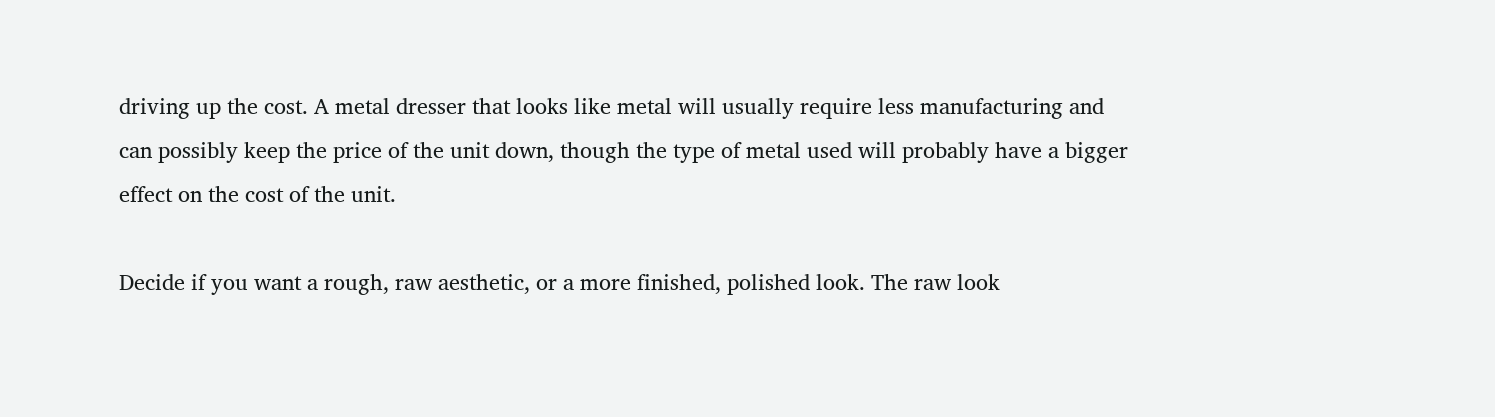driving up the cost. A metal dresser that looks like metal will usually require less manufacturing and can possibly keep the price of the unit down, though the type of metal used will probably have a bigger effect on the cost of the unit.

Decide if you want a rough, raw aesthetic, or a more finished, polished look. The raw look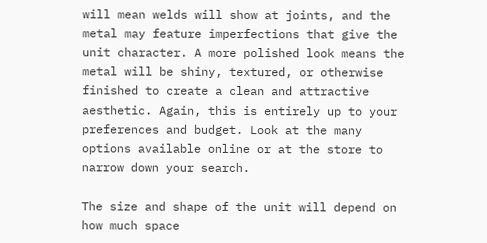will mean welds will show at joints, and the metal may feature imperfections that give the unit character. A more polished look means the metal will be shiny, textured, or otherwise finished to create a clean and attractive aesthetic. Again, this is entirely up to your preferences and budget. Look at the many options available online or at the store to narrow down your search.

The size and shape of the unit will depend on how much space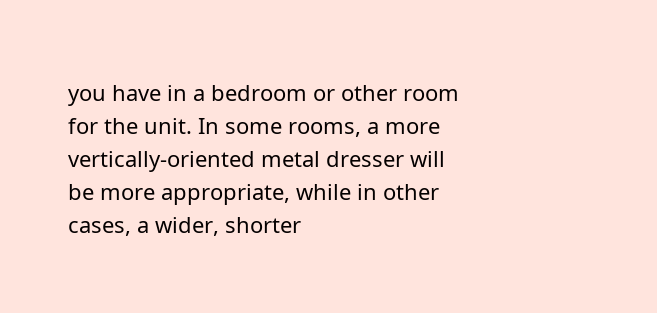you have in a bedroom or other room for the unit. In some rooms, a more vertically-oriented metal dresser will be more appropriate, while in other cases, a wider, shorter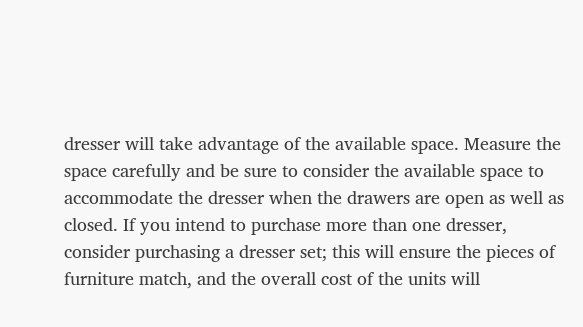dresser will take advantage of the available space. Measure the space carefully and be sure to consider the available space to accommodate the dresser when the drawers are open as well as closed. If you intend to purchase more than one dresser, consider purchasing a dresser set; this will ensure the pieces of furniture match, and the overall cost of the units will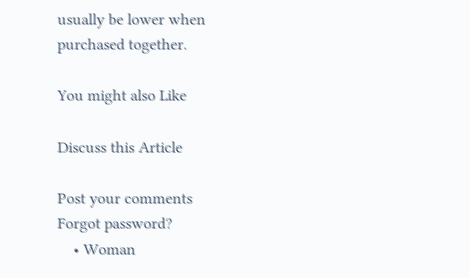usually be lower when purchased together.

You might also Like

Discuss this Article

Post your comments
Forgot password?
    • Woman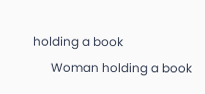holding a book
      Woman holding a book